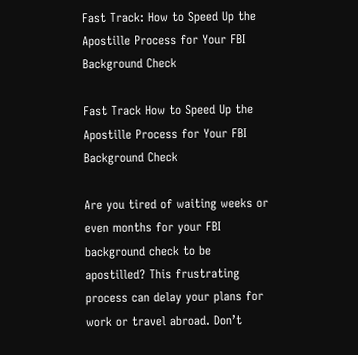Fast Track: How to Speed Up the Apostille Process for Your FBI Background Check

Fast Track How to Speed Up the Apostille Process for Your FBI Background Check

Are you tired of waiting weeks or even months for your FBI background check to be apostilled? This frustrating process can delay your plans for work or travel abroad. Don’t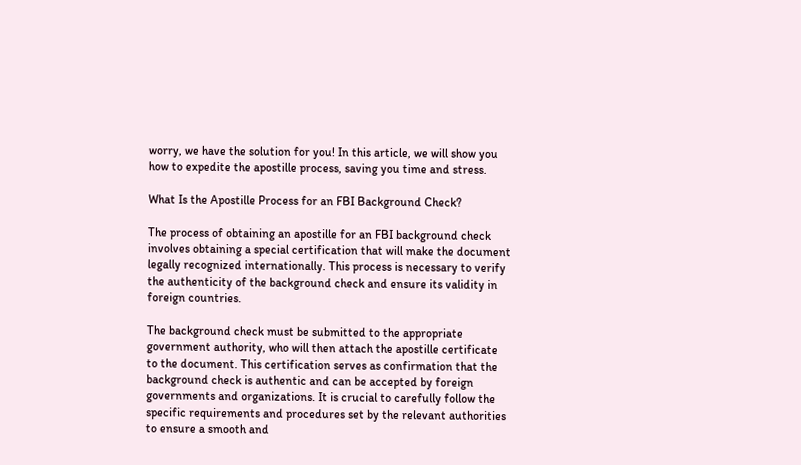worry, we have the solution for you! In this article, we will show you how to expedite the apostille process, saving you time and stress.

What Is the Apostille Process for an FBI Background Check?

The process of obtaining an apostille for an FBI background check involves obtaining a special certification that will make the document legally recognized internationally. This process is necessary to verify the authenticity of the background check and ensure its validity in foreign countries.

The background check must be submitted to the appropriate government authority, who will then attach the apostille certificate to the document. This certification serves as confirmation that the background check is authentic and can be accepted by foreign governments and organizations. It is crucial to carefully follow the specific requirements and procedures set by the relevant authorities to ensure a smooth and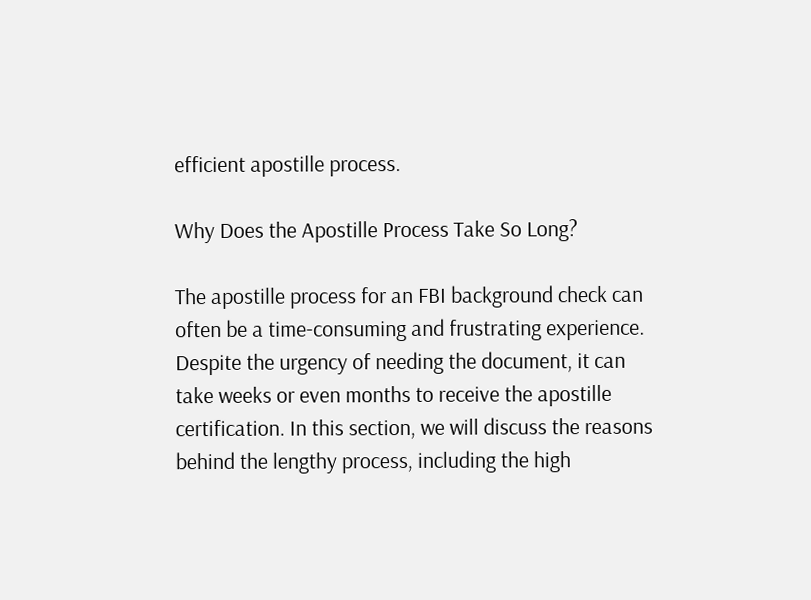efficient apostille process.

Why Does the Apostille Process Take So Long?

The apostille process for an FBI background check can often be a time-consuming and frustrating experience. Despite the urgency of needing the document, it can take weeks or even months to receive the apostille certification. In this section, we will discuss the reasons behind the lengthy process, including the high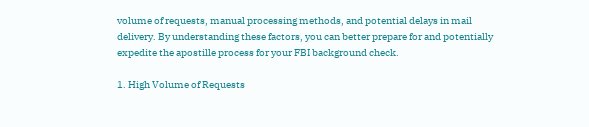volume of requests, manual processing methods, and potential delays in mail delivery. By understanding these factors, you can better prepare for and potentially expedite the apostille process for your FBI background check.

1. High Volume of Requests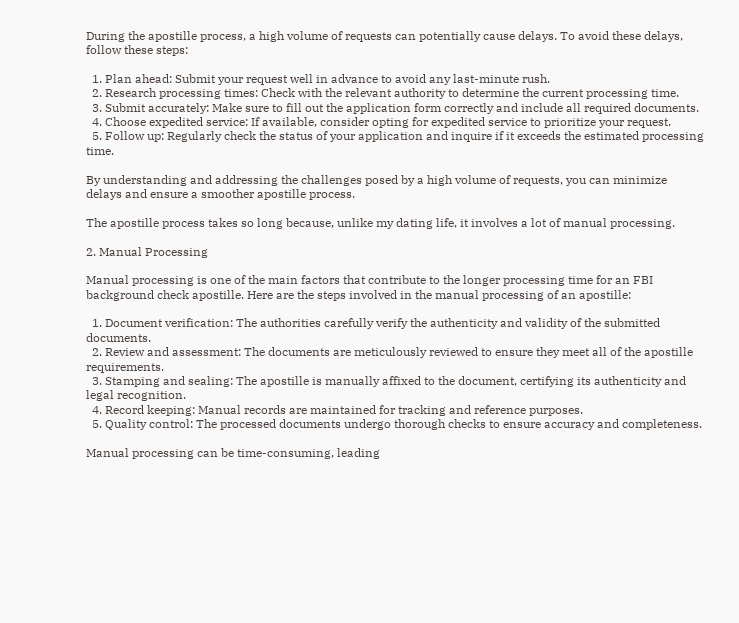During the apostille process, a high volume of requests can potentially cause delays. To avoid these delays, follow these steps:

  1. Plan ahead: Submit your request well in advance to avoid any last-minute rush.
  2. Research processing times: Check with the relevant authority to determine the current processing time.
  3. Submit accurately: Make sure to fill out the application form correctly and include all required documents.
  4. Choose expedited service: If available, consider opting for expedited service to prioritize your request.
  5. Follow up: Regularly check the status of your application and inquire if it exceeds the estimated processing time.

By understanding and addressing the challenges posed by a high volume of requests, you can minimize delays and ensure a smoother apostille process.

The apostille process takes so long because, unlike my dating life, it involves a lot of manual processing.

2. Manual Processing

Manual processing is one of the main factors that contribute to the longer processing time for an FBI background check apostille. Here are the steps involved in the manual processing of an apostille:

  1. Document verification: The authorities carefully verify the authenticity and validity of the submitted documents.
  2. Review and assessment: The documents are meticulously reviewed to ensure they meet all of the apostille requirements.
  3. Stamping and sealing: The apostille is manually affixed to the document, certifying its authenticity and legal recognition.
  4. Record keeping: Manual records are maintained for tracking and reference purposes.
  5. Quality control: The processed documents undergo thorough checks to ensure accuracy and completeness.

Manual processing can be time-consuming, leading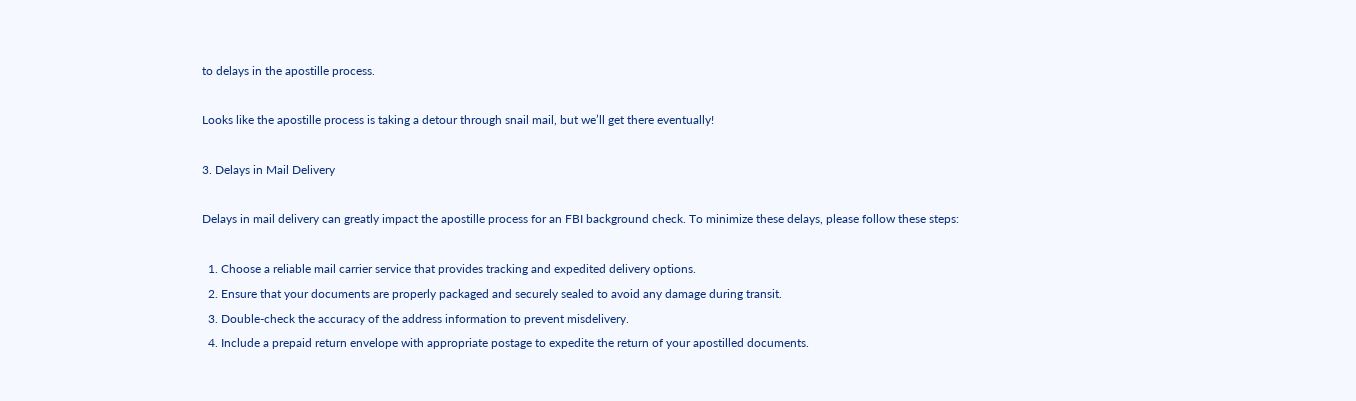to delays in the apostille process.

Looks like the apostille process is taking a detour through snail mail, but we’ll get there eventually!

3. Delays in Mail Delivery

Delays in mail delivery can greatly impact the apostille process for an FBI background check. To minimize these delays, please follow these steps:

  1. Choose a reliable mail carrier service that provides tracking and expedited delivery options.
  2. Ensure that your documents are properly packaged and securely sealed to avoid any damage during transit.
  3. Double-check the accuracy of the address information to prevent misdelivery.
  4. Include a prepaid return envelope with appropriate postage to expedite the return of your apostilled documents.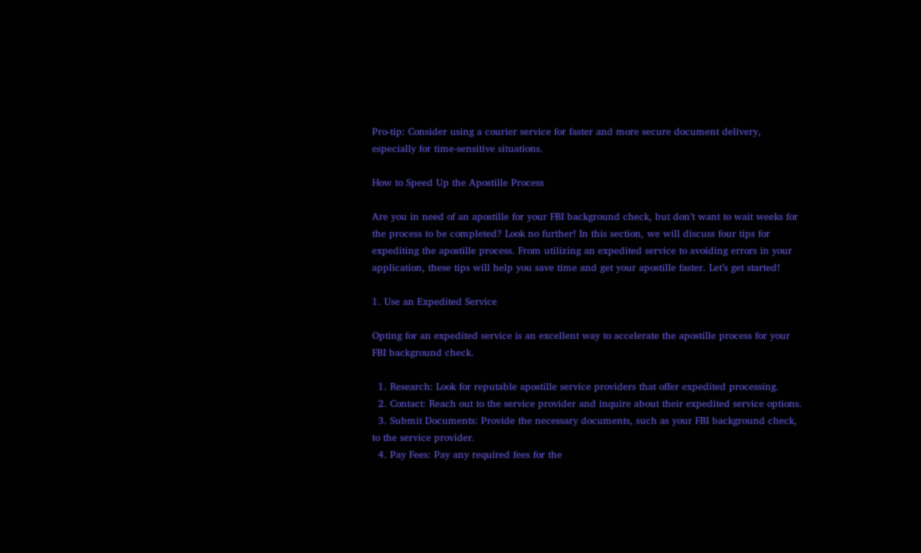Pro-tip: Consider using a courier service for faster and more secure document delivery, especially for time-sensitive situations.

How to Speed Up the Apostille Process

Are you in need of an apostille for your FBI background check, but don’t want to wait weeks for the process to be completed? Look no further! In this section, we will discuss four tips for expediting the apostille process. From utilizing an expedited service to avoiding errors in your application, these tips will help you save time and get your apostille faster. Let’s get started!

1. Use an Expedited Service

Opting for an expedited service is an excellent way to accelerate the apostille process for your FBI background check.

  1. Research: Look for reputable apostille service providers that offer expedited processing.
  2. Contact: Reach out to the service provider and inquire about their expedited service options.
  3. Submit Documents: Provide the necessary documents, such as your FBI background check, to the service provider.
  4. Pay Fees: Pay any required fees for the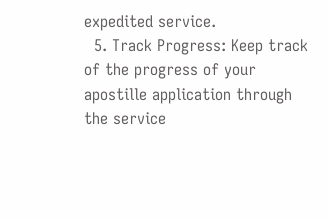expedited service.
  5. Track Progress: Keep track of the progress of your apostille application through the service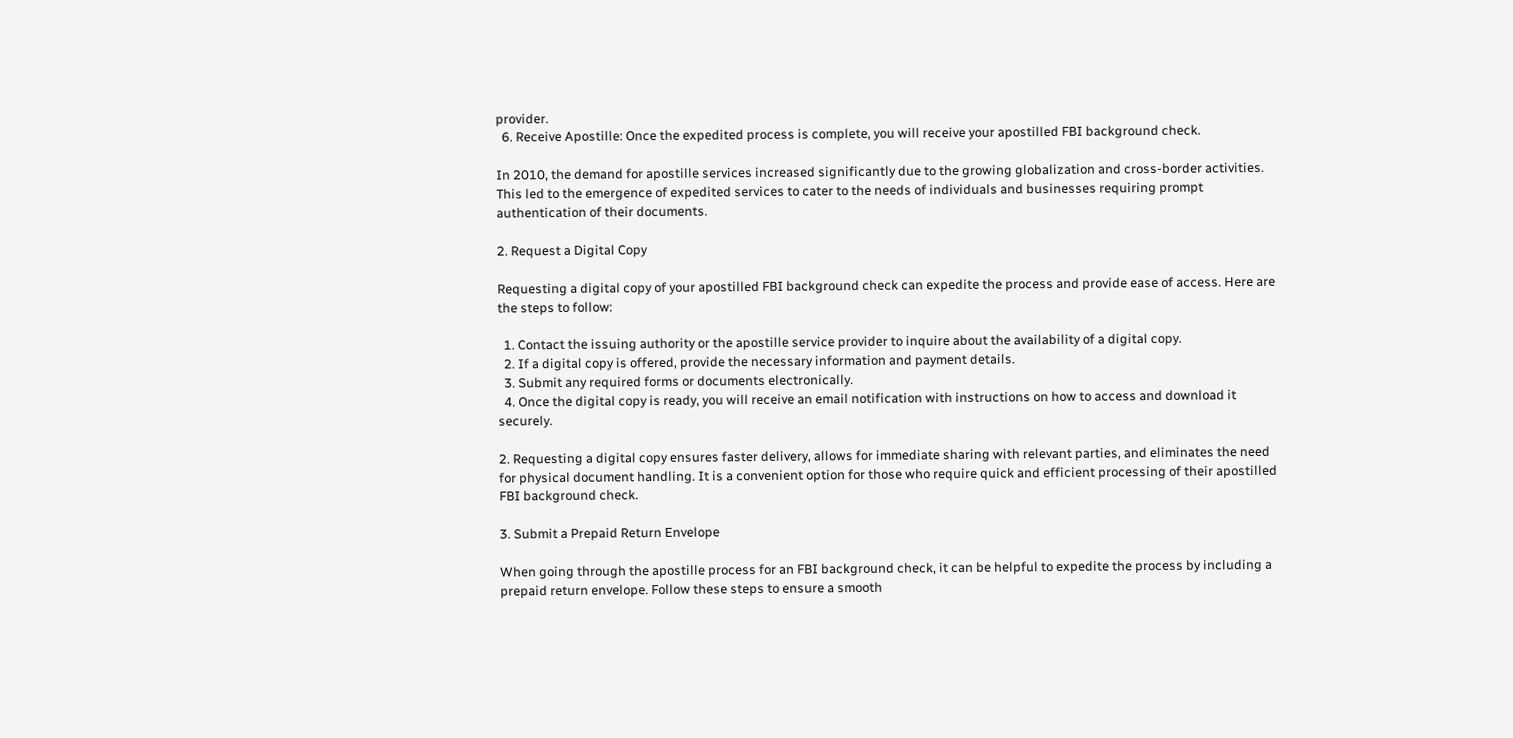provider.
  6. Receive Apostille: Once the expedited process is complete, you will receive your apostilled FBI background check.

In 2010, the demand for apostille services increased significantly due to the growing globalization and cross-border activities. This led to the emergence of expedited services to cater to the needs of individuals and businesses requiring prompt authentication of their documents.

2. Request a Digital Copy

Requesting a digital copy of your apostilled FBI background check can expedite the process and provide ease of access. Here are the steps to follow:

  1. Contact the issuing authority or the apostille service provider to inquire about the availability of a digital copy.
  2. If a digital copy is offered, provide the necessary information and payment details.
  3. Submit any required forms or documents electronically.
  4. Once the digital copy is ready, you will receive an email notification with instructions on how to access and download it securely.

2. Requesting a digital copy ensures faster delivery, allows for immediate sharing with relevant parties, and eliminates the need for physical document handling. It is a convenient option for those who require quick and efficient processing of their apostilled FBI background check.

3. Submit a Prepaid Return Envelope

When going through the apostille process for an FBI background check, it can be helpful to expedite the process by including a prepaid return envelope. Follow these steps to ensure a smooth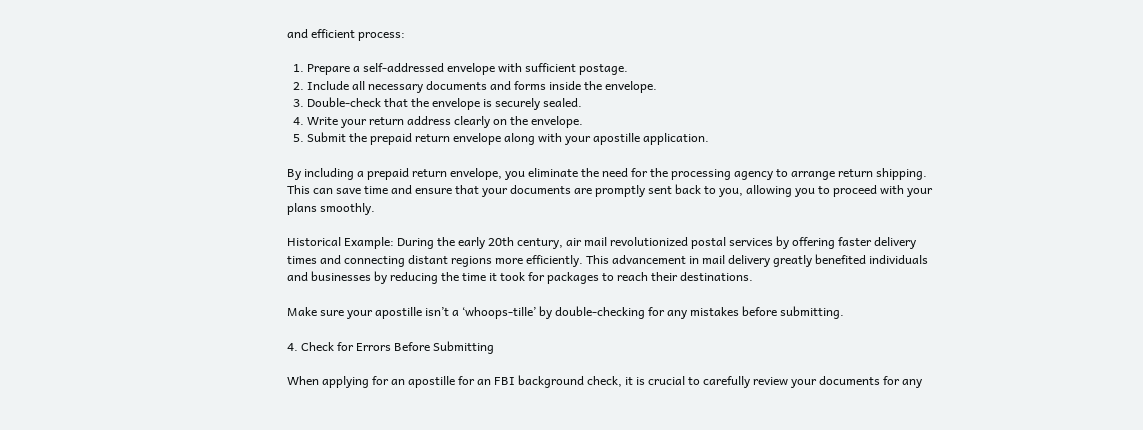and efficient process:

  1. Prepare a self-addressed envelope with sufficient postage.
  2. Include all necessary documents and forms inside the envelope.
  3. Double-check that the envelope is securely sealed.
  4. Write your return address clearly on the envelope.
  5. Submit the prepaid return envelope along with your apostille application.

By including a prepaid return envelope, you eliminate the need for the processing agency to arrange return shipping. This can save time and ensure that your documents are promptly sent back to you, allowing you to proceed with your plans smoothly.

Historical Example: During the early 20th century, air mail revolutionized postal services by offering faster delivery times and connecting distant regions more efficiently. This advancement in mail delivery greatly benefited individuals and businesses by reducing the time it took for packages to reach their destinations.

Make sure your apostille isn’t a ‘whoops-tille’ by double-checking for any mistakes before submitting.

4. Check for Errors Before Submitting

When applying for an apostille for an FBI background check, it is crucial to carefully review your documents for any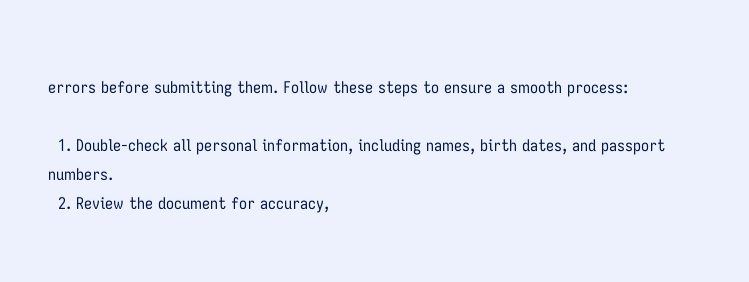errors before submitting them. Follow these steps to ensure a smooth process:

  1. Double-check all personal information, including names, birth dates, and passport numbers.
  2. Review the document for accuracy,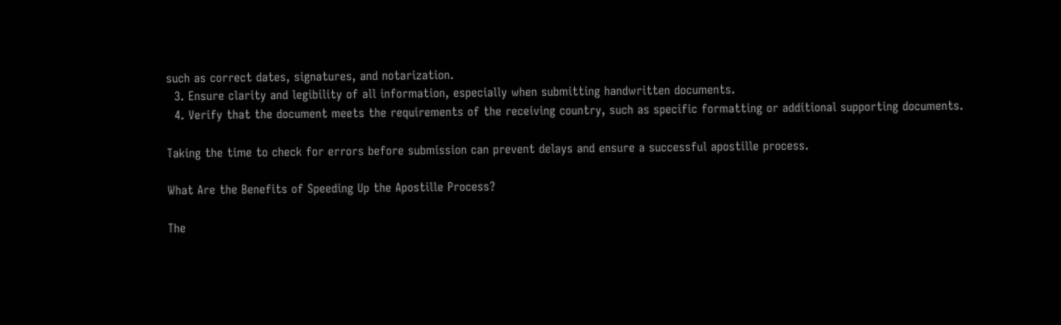such as correct dates, signatures, and notarization.
  3. Ensure clarity and legibility of all information, especially when submitting handwritten documents.
  4. Verify that the document meets the requirements of the receiving country, such as specific formatting or additional supporting documents.

Taking the time to check for errors before submission can prevent delays and ensure a successful apostille process.

What Are the Benefits of Speeding Up the Apostille Process?

The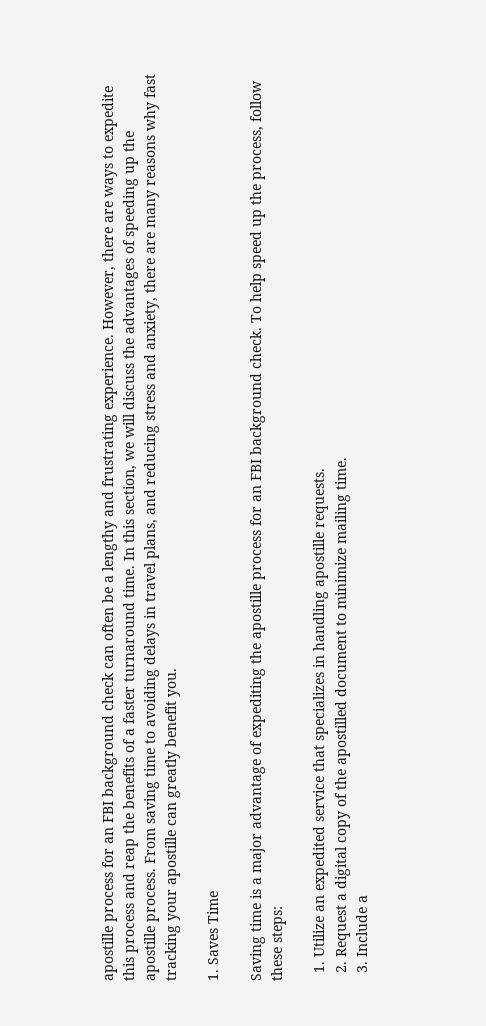apostille process for an FBI background check can often be a lengthy and frustrating experience. However, there are ways to expedite this process and reap the benefits of a faster turnaround time. In this section, we will discuss the advantages of speeding up the apostille process. From saving time to avoiding delays in travel plans, and reducing stress and anxiety, there are many reasons why fast tracking your apostille can greatly benefit you.

1. Saves Time

Saving time is a major advantage of expediting the apostille process for an FBI background check. To help speed up the process, follow these steps:

  1. Utilize an expedited service that specializes in handling apostille requests.
  2. Request a digital copy of the apostilled document to minimize mailing time.
  3. Include a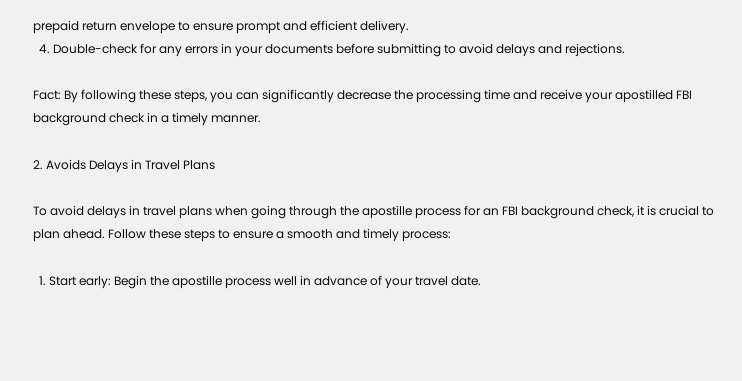prepaid return envelope to ensure prompt and efficient delivery.
  4. Double-check for any errors in your documents before submitting to avoid delays and rejections.

Fact: By following these steps, you can significantly decrease the processing time and receive your apostilled FBI background check in a timely manner.

2. Avoids Delays in Travel Plans

To avoid delays in travel plans when going through the apostille process for an FBI background check, it is crucial to plan ahead. Follow these steps to ensure a smooth and timely process:

  1. Start early: Begin the apostille process well in advance of your travel date.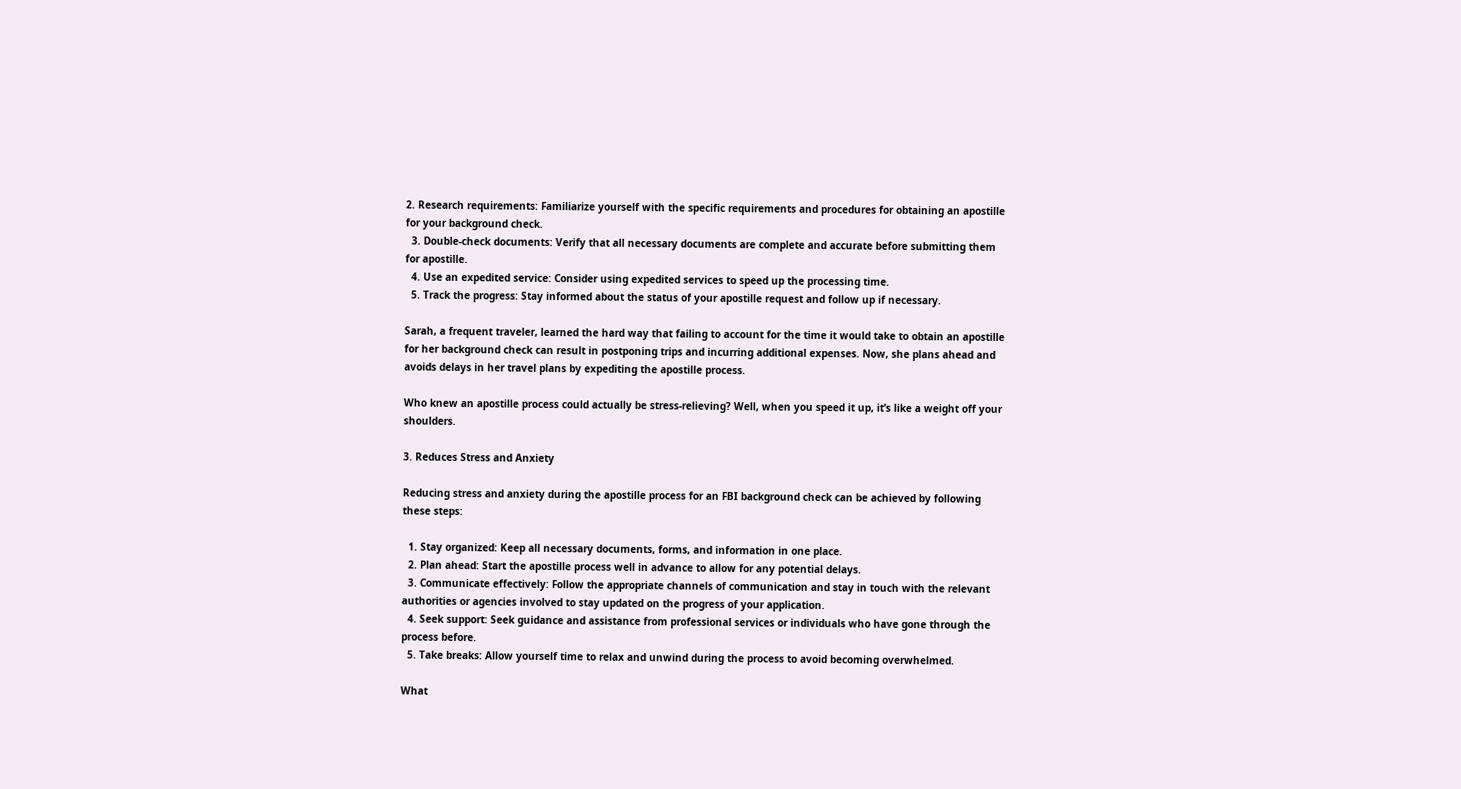2. Research requirements: Familiarize yourself with the specific requirements and procedures for obtaining an apostille for your background check.
  3. Double-check documents: Verify that all necessary documents are complete and accurate before submitting them for apostille.
  4. Use an expedited service: Consider using expedited services to speed up the processing time.
  5. Track the progress: Stay informed about the status of your apostille request and follow up if necessary.

Sarah, a frequent traveler, learned the hard way that failing to account for the time it would take to obtain an apostille for her background check can result in postponing trips and incurring additional expenses. Now, she plans ahead and avoids delays in her travel plans by expediting the apostille process.

Who knew an apostille process could actually be stress-relieving? Well, when you speed it up, it’s like a weight off your shoulders.

3. Reduces Stress and Anxiety

Reducing stress and anxiety during the apostille process for an FBI background check can be achieved by following these steps:

  1. Stay organized: Keep all necessary documents, forms, and information in one place.
  2. Plan ahead: Start the apostille process well in advance to allow for any potential delays.
  3. Communicate effectively: Follow the appropriate channels of communication and stay in touch with the relevant authorities or agencies involved to stay updated on the progress of your application.
  4. Seek support: Seek guidance and assistance from professional services or individuals who have gone through the process before.
  5. Take breaks: Allow yourself time to relax and unwind during the process to avoid becoming overwhelmed.

What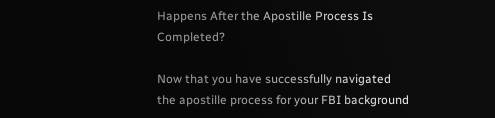Happens After the Apostille Process Is Completed?

Now that you have successfully navigated the apostille process for your FBI background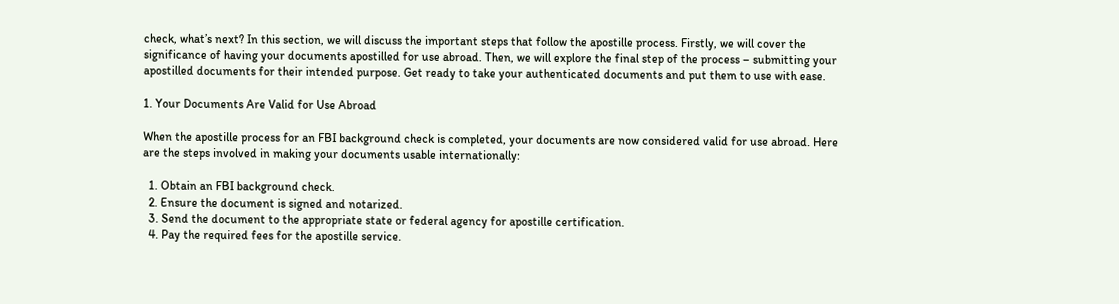check, what’s next? In this section, we will discuss the important steps that follow the apostille process. Firstly, we will cover the significance of having your documents apostilled for use abroad. Then, we will explore the final step of the process – submitting your apostilled documents for their intended purpose. Get ready to take your authenticated documents and put them to use with ease.

1. Your Documents Are Valid for Use Abroad

When the apostille process for an FBI background check is completed, your documents are now considered valid for use abroad. Here are the steps involved in making your documents usable internationally:

  1. Obtain an FBI background check.
  2. Ensure the document is signed and notarized.
  3. Send the document to the appropriate state or federal agency for apostille certification.
  4. Pay the required fees for the apostille service.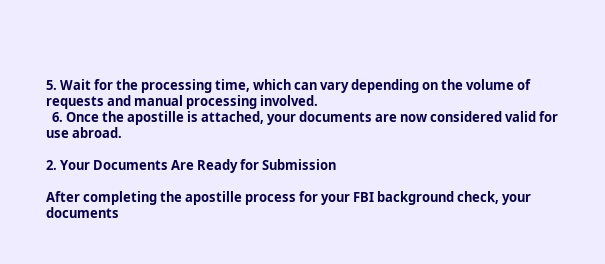5. Wait for the processing time, which can vary depending on the volume of requests and manual processing involved.
  6. Once the apostille is attached, your documents are now considered valid for use abroad.

2. Your Documents Are Ready for Submission

After completing the apostille process for your FBI background check, your documents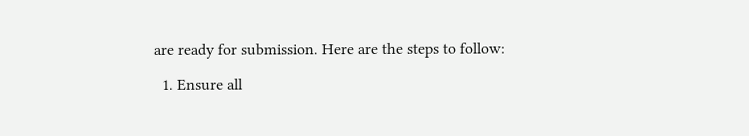are ready for submission. Here are the steps to follow:

  1. Ensure all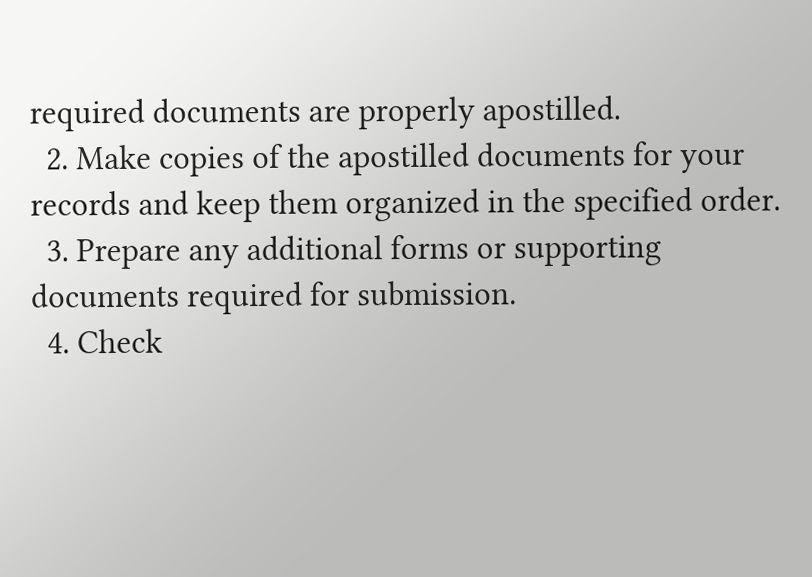required documents are properly apostilled.
  2. Make copies of the apostilled documents for your records and keep them organized in the specified order.
  3. Prepare any additional forms or supporting documents required for submission.
  4. Check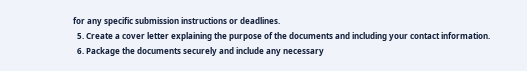for any specific submission instructions or deadlines.
  5. Create a cover letter explaining the purpose of the documents and including your contact information.
  6. Package the documents securely and include any necessary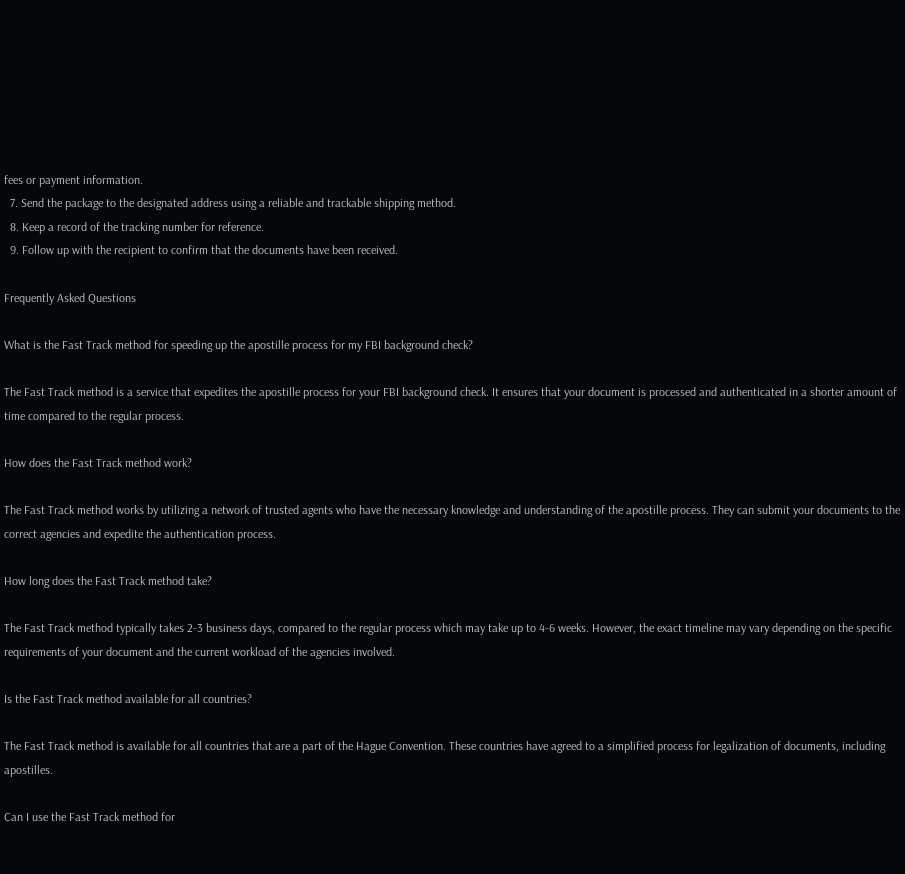fees or payment information.
  7. Send the package to the designated address using a reliable and trackable shipping method.
  8. Keep a record of the tracking number for reference.
  9. Follow up with the recipient to confirm that the documents have been received.

Frequently Asked Questions

What is the Fast Track method for speeding up the apostille process for my FBI background check?

The Fast Track method is a service that expedites the apostille process for your FBI background check. It ensures that your document is processed and authenticated in a shorter amount of time compared to the regular process.

How does the Fast Track method work?

The Fast Track method works by utilizing a network of trusted agents who have the necessary knowledge and understanding of the apostille process. They can submit your documents to the correct agencies and expedite the authentication process.

How long does the Fast Track method take?

The Fast Track method typically takes 2-3 business days, compared to the regular process which may take up to 4-6 weeks. However, the exact timeline may vary depending on the specific requirements of your document and the current workload of the agencies involved.

Is the Fast Track method available for all countries?

The Fast Track method is available for all countries that are a part of the Hague Convention. These countries have agreed to a simplified process for legalization of documents, including apostilles.

Can I use the Fast Track method for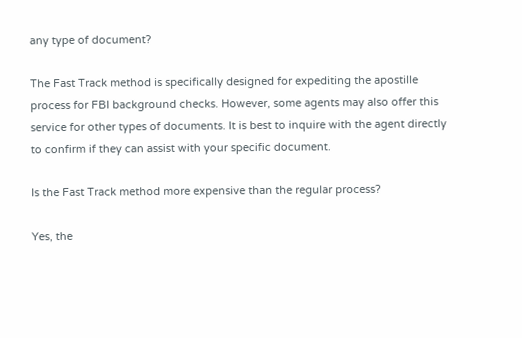any type of document?

The Fast Track method is specifically designed for expediting the apostille process for FBI background checks. However, some agents may also offer this service for other types of documents. It is best to inquire with the agent directly to confirm if they can assist with your specific document.

Is the Fast Track method more expensive than the regular process?

Yes, the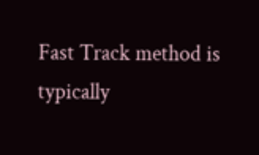Fast Track method is typically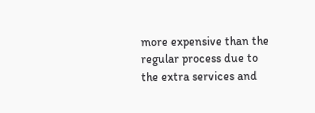more expensive than the regular process due to the extra services and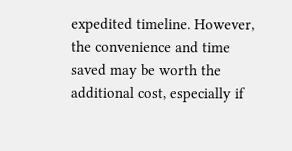expedited timeline. However, the convenience and time saved may be worth the additional cost, especially if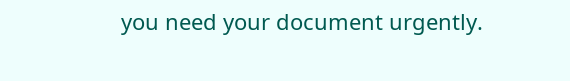you need your document urgently.